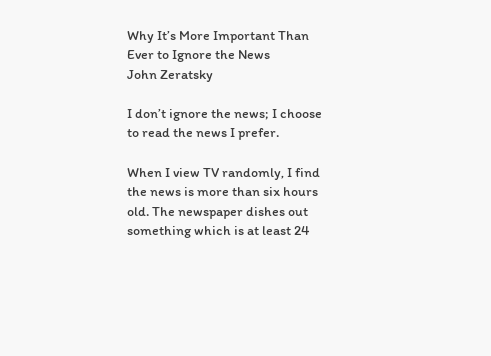Why It’s More Important Than Ever to Ignore the News
John Zeratsky

I don’t ignore the news; I choose to read the news I prefer.

When I view TV randomly, I find the news is more than six hours old. The newspaper dishes out something which is at least 24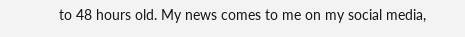to 48 hours old. My news comes to me on my social media,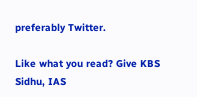preferably Twitter.

Like what you read? Give KBS Sidhu, IAS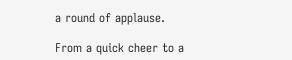a round of applause.

From a quick cheer to a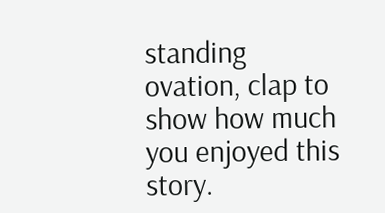standing ovation, clap to show how much you enjoyed this story.